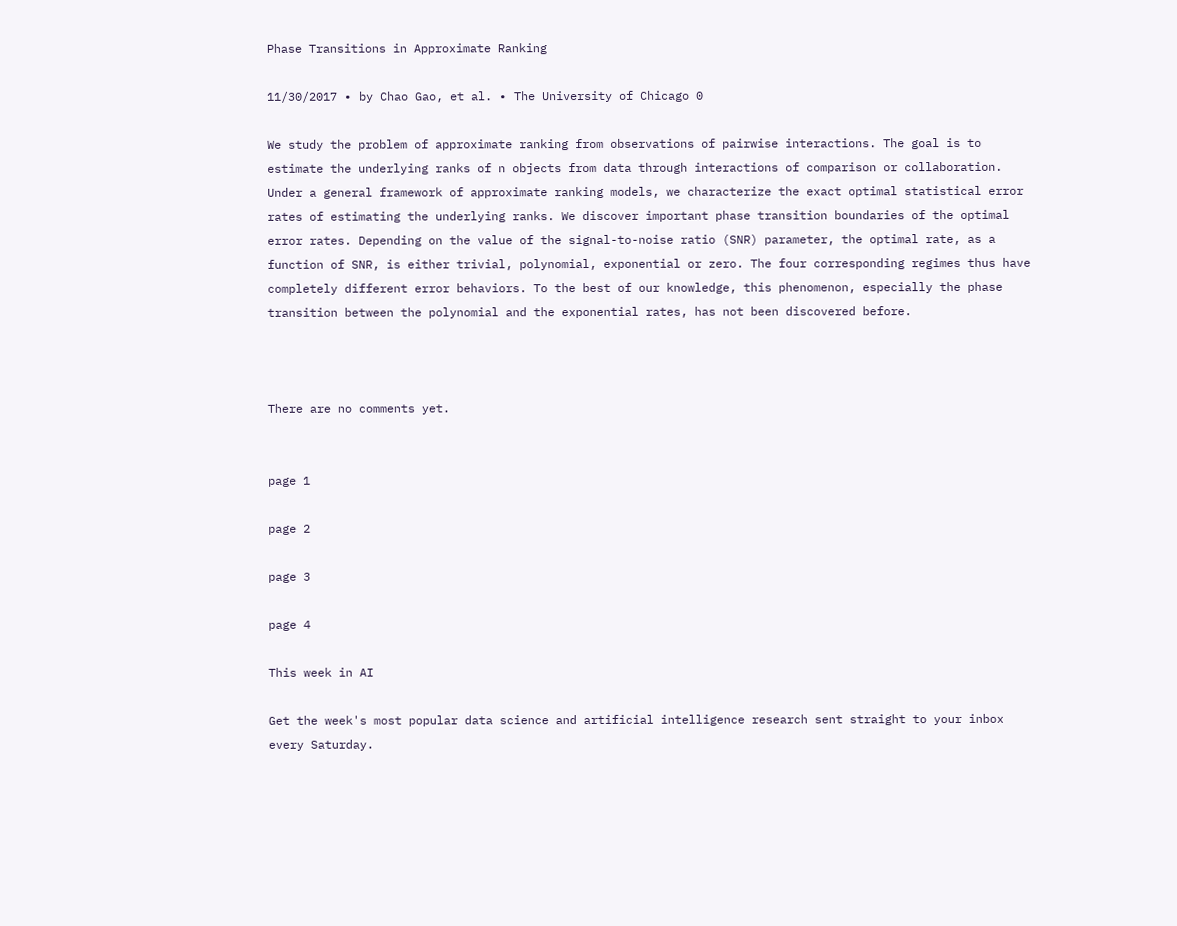Phase Transitions in Approximate Ranking

11/30/2017 ∙ by Chao Gao, et al. ∙ The University of Chicago 0

We study the problem of approximate ranking from observations of pairwise interactions. The goal is to estimate the underlying ranks of n objects from data through interactions of comparison or collaboration. Under a general framework of approximate ranking models, we characterize the exact optimal statistical error rates of estimating the underlying ranks. We discover important phase transition boundaries of the optimal error rates. Depending on the value of the signal-to-noise ratio (SNR) parameter, the optimal rate, as a function of SNR, is either trivial, polynomial, exponential or zero. The four corresponding regimes thus have completely different error behaviors. To the best of our knowledge, this phenomenon, especially the phase transition between the polynomial and the exponential rates, has not been discovered before.



There are no comments yet.


page 1

page 2

page 3

page 4

This week in AI

Get the week's most popular data science and artificial intelligence research sent straight to your inbox every Saturday.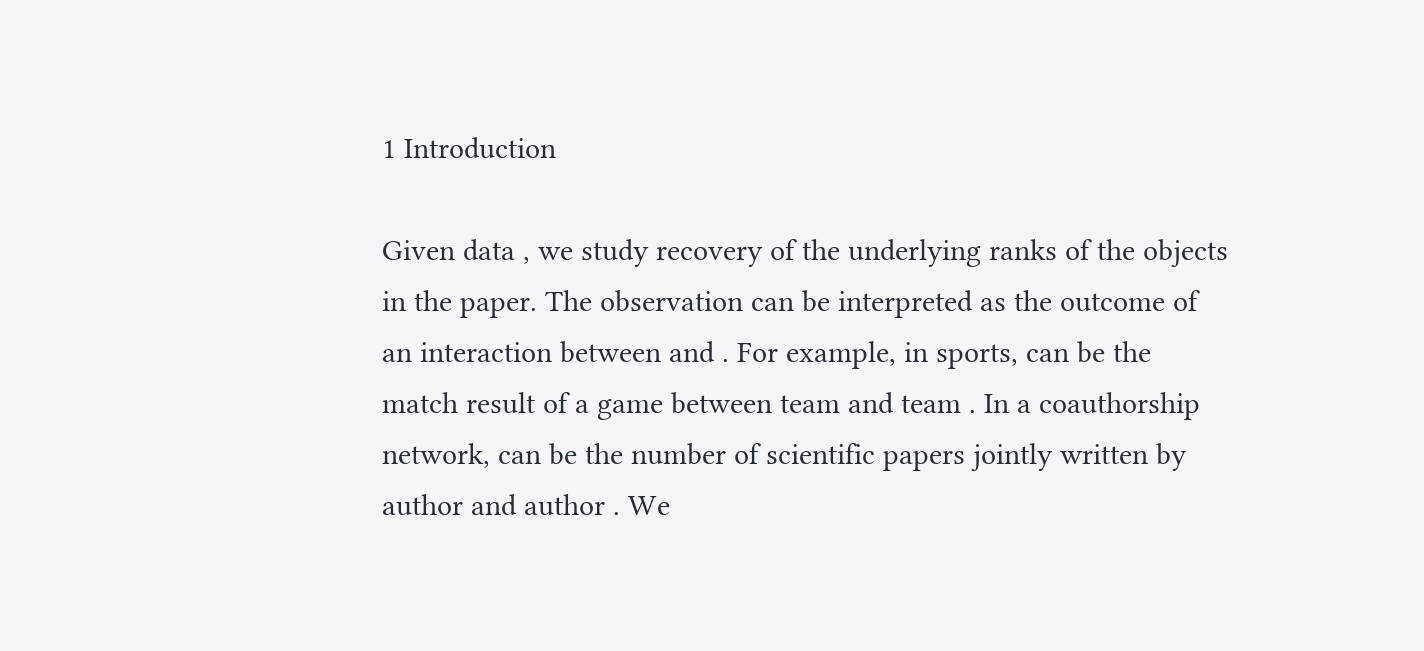1 Introduction

Given data , we study recovery of the underlying ranks of the objects in the paper. The observation can be interpreted as the outcome of an interaction between and . For example, in sports, can be the match result of a game between team and team . In a coauthorship network, can be the number of scientific papers jointly written by author and author . We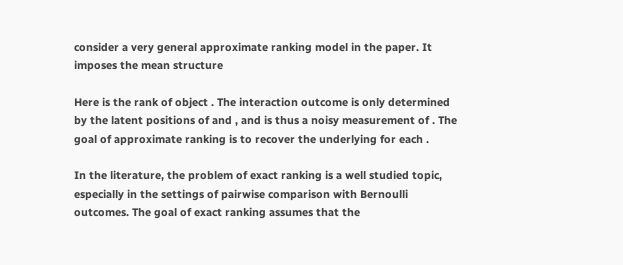consider a very general approximate ranking model in the paper. It imposes the mean structure

Here is the rank of object . The interaction outcome is only determined by the latent positions of and , and is thus a noisy measurement of . The goal of approximate ranking is to recover the underlying for each .

In the literature, the problem of exact ranking is a well studied topic, especially in the settings of pairwise comparison with Bernoulli outcomes. The goal of exact ranking assumes that the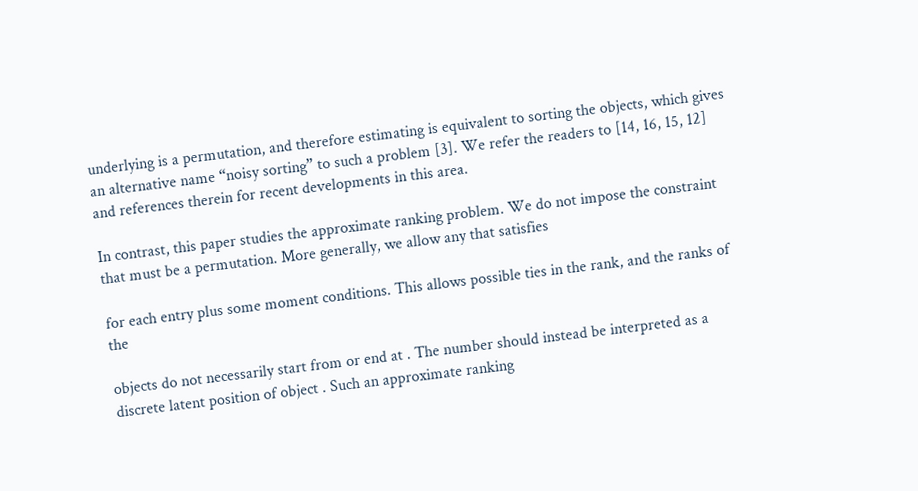underlying is a permutation, and therefore estimating is equivalent to sorting the objects, which gives an alternative name “noisy sorting” to such a problem [3]. We refer the readers to [14, 16, 15, 12] and references therein for recent developments in this area.

In contrast, this paper studies the approximate ranking problem. We do not impose the constraint that must be a permutation. More generally, we allow any that satisfies

for each entry plus some moment conditions. This allows possible ties in the rank, and the ranks of the

objects do not necessarily start from or end at . The number should instead be interpreted as a discrete latent position of object . Such an approximate ranking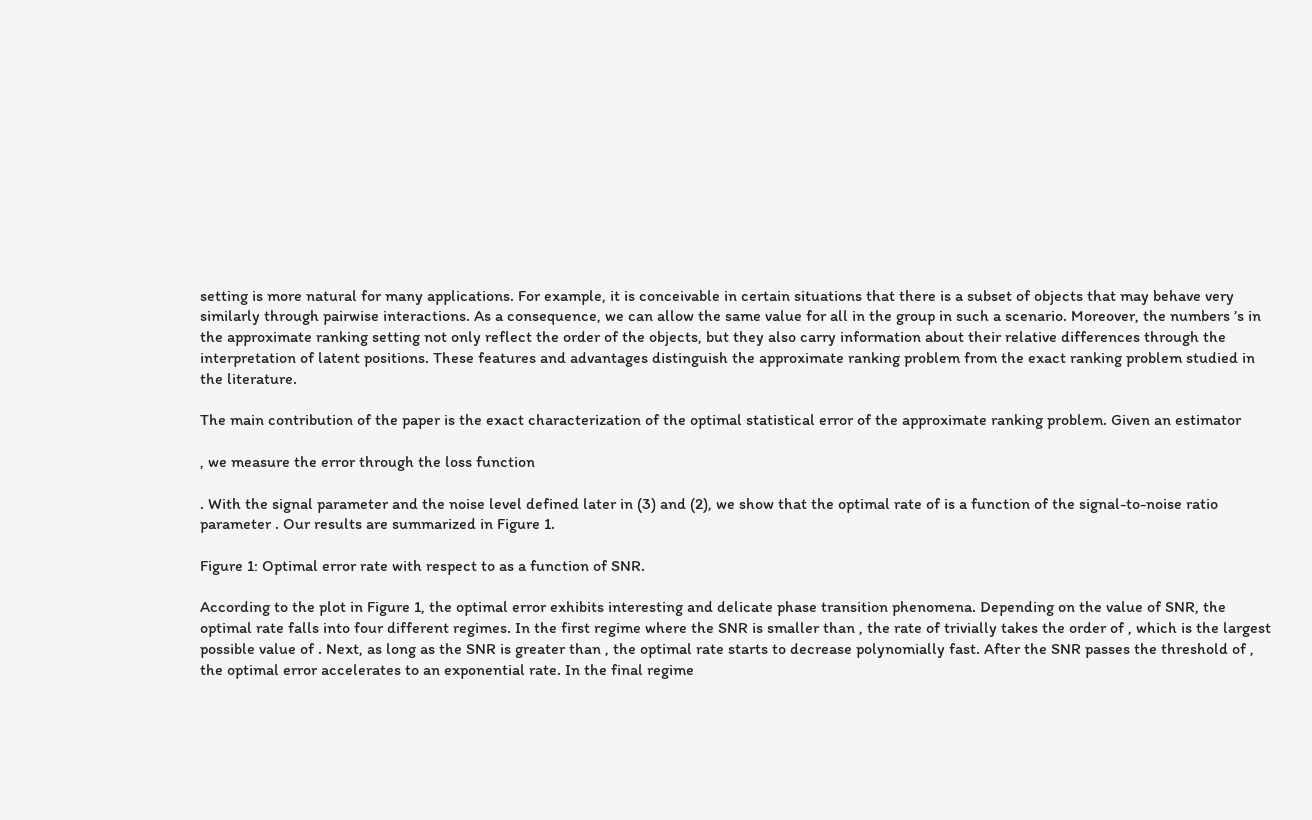setting is more natural for many applications. For example, it is conceivable in certain situations that there is a subset of objects that may behave very similarly through pairwise interactions. As a consequence, we can allow the same value for all in the group in such a scenario. Moreover, the numbers ’s in the approximate ranking setting not only reflect the order of the objects, but they also carry information about their relative differences through the interpretation of latent positions. These features and advantages distinguish the approximate ranking problem from the exact ranking problem studied in the literature.

The main contribution of the paper is the exact characterization of the optimal statistical error of the approximate ranking problem. Given an estimator

, we measure the error through the loss function

. With the signal parameter and the noise level defined later in (3) and (2), we show that the optimal rate of is a function of the signal-to-noise ratio parameter . Our results are summarized in Figure 1.

Figure 1: Optimal error rate with respect to as a function of SNR.

According to the plot in Figure 1, the optimal error exhibits interesting and delicate phase transition phenomena. Depending on the value of SNR, the optimal rate falls into four different regimes. In the first regime where the SNR is smaller than , the rate of trivially takes the order of , which is the largest possible value of . Next, as long as the SNR is greater than , the optimal rate starts to decrease polynomially fast. After the SNR passes the threshold of , the optimal error accelerates to an exponential rate. In the final regime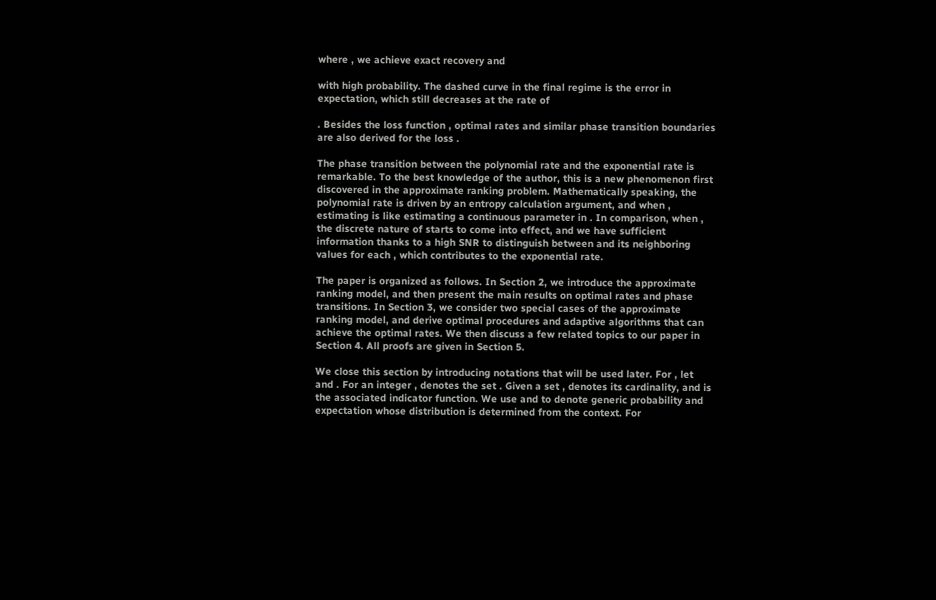where , we achieve exact recovery and

with high probability. The dashed curve in the final regime is the error in expectation, which still decreases at the rate of

. Besides the loss function , optimal rates and similar phase transition boundaries are also derived for the loss .

The phase transition between the polynomial rate and the exponential rate is remarkable. To the best knowledge of the author, this is a new phenomenon first discovered in the approximate ranking problem. Mathematically speaking, the polynomial rate is driven by an entropy calculation argument, and when , estimating is like estimating a continuous parameter in . In comparison, when , the discrete nature of starts to come into effect, and we have sufficient information thanks to a high SNR to distinguish between and its neighboring values for each , which contributes to the exponential rate.

The paper is organized as follows. In Section 2, we introduce the approximate ranking model, and then present the main results on optimal rates and phase transitions. In Section 3, we consider two special cases of the approximate ranking model, and derive optimal procedures and adaptive algorithms that can achieve the optimal rates. We then discuss a few related topics to our paper in Section 4. All proofs are given in Section 5.

We close this section by introducing notations that will be used later. For , let and . For an integer , denotes the set . Given a set , denotes its cardinality, and is the associated indicator function. We use and to denote generic probability and expectation whose distribution is determined from the context. For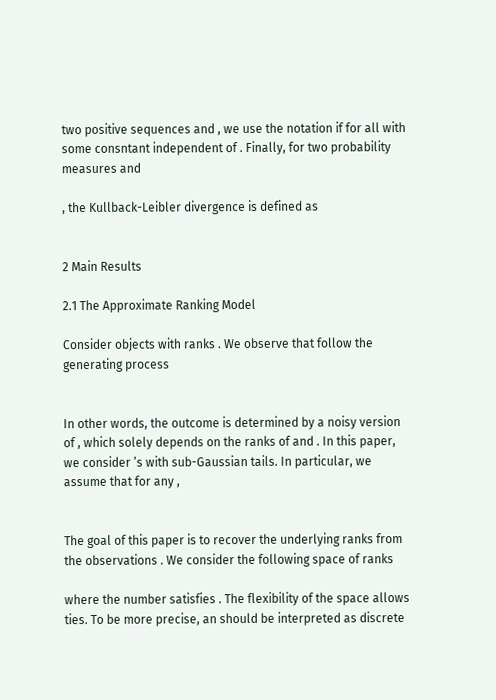two positive sequences and , we use the notation if for all with some consntant independent of . Finally, for two probability measures and

, the Kullback-Leibler divergence is defined as


2 Main Results

2.1 The Approximate Ranking Model

Consider objects with ranks . We observe that follow the generating process


In other words, the outcome is determined by a noisy version of , which solely depends on the ranks of and . In this paper, we consider ’s with sub-Gaussian tails. In particular, we assume that for any ,


The goal of this paper is to recover the underlying ranks from the observations . We consider the following space of ranks

where the number satisfies . The flexibility of the space allows ties. To be more precise, an should be interpreted as discrete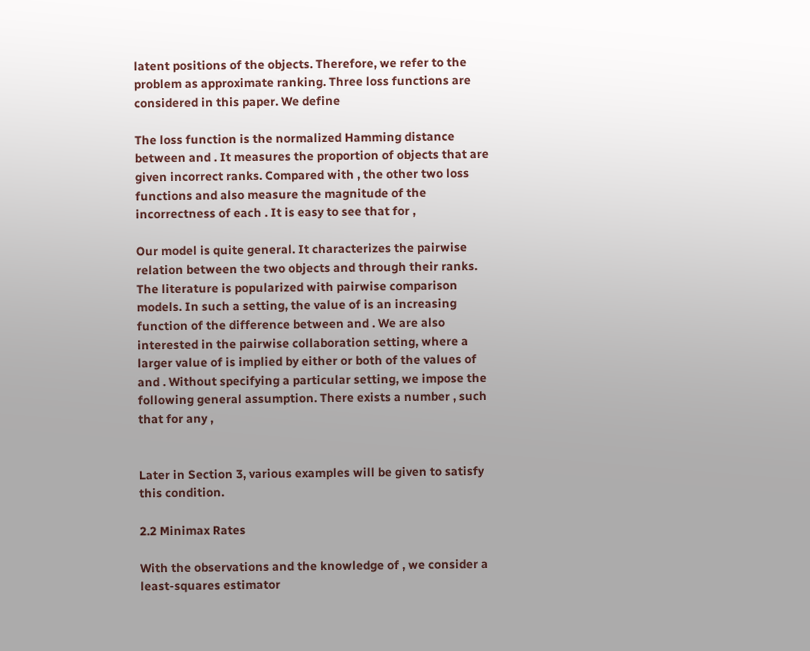latent positions of the objects. Therefore, we refer to the problem as approximate ranking. Three loss functions are considered in this paper. We define

The loss function is the normalized Hamming distance between and . It measures the proportion of objects that are given incorrect ranks. Compared with , the other two loss functions and also measure the magnitude of the incorrectness of each . It is easy to see that for ,

Our model is quite general. It characterizes the pairwise relation between the two objects and through their ranks. The literature is popularized with pairwise comparison models. In such a setting, the value of is an increasing function of the difference between and . We are also interested in the pairwise collaboration setting, where a larger value of is implied by either or both of the values of and . Without specifying a particular setting, we impose the following general assumption. There exists a number , such that for any ,


Later in Section 3, various examples will be given to satisfy this condition.

2.2 Minimax Rates

With the observations and the knowledge of , we consider a least-squares estimator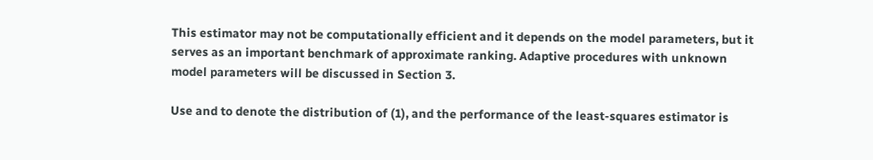This estimator may not be computationally efficient and it depends on the model parameters, but it serves as an important benchmark of approximate ranking. Adaptive procedures with unknown model parameters will be discussed in Section 3.

Use and to denote the distribution of (1), and the performance of the least-squares estimator is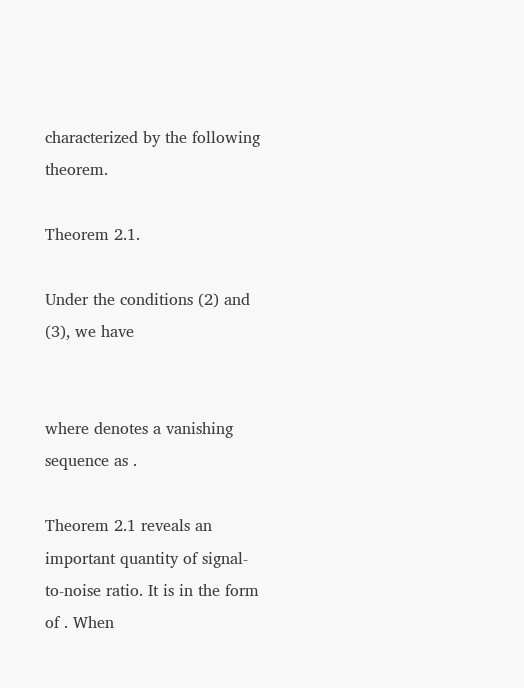characterized by the following theorem.

Theorem 2.1.

Under the conditions (2) and (3), we have


where denotes a vanishing sequence as .

Theorem 2.1 reveals an important quantity of signal-to-noise ratio. It is in the form of . When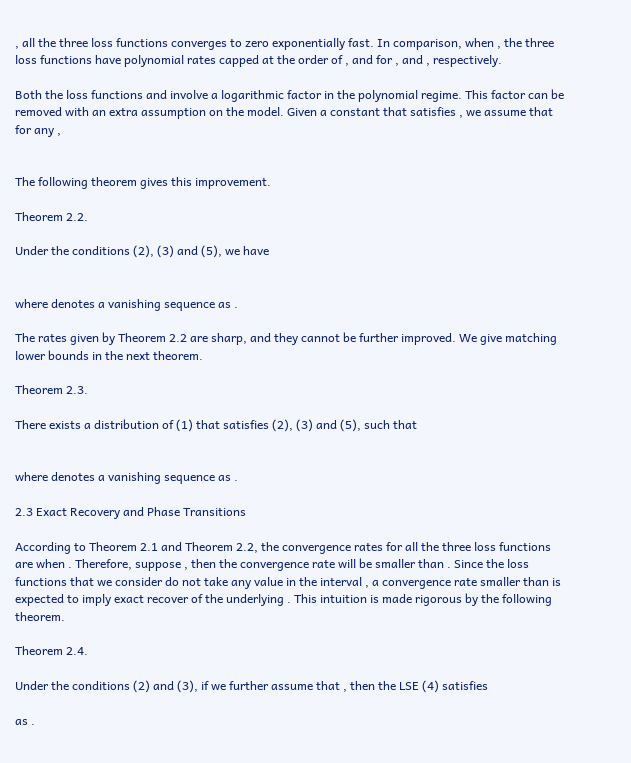, all the three loss functions converges to zero exponentially fast. In comparison, when , the three loss functions have polynomial rates capped at the order of , and for , and , respectively.

Both the loss functions and involve a logarithmic factor in the polynomial regime. This factor can be removed with an extra assumption on the model. Given a constant that satisfies , we assume that for any ,


The following theorem gives this improvement.

Theorem 2.2.

Under the conditions (2), (3) and (5), we have


where denotes a vanishing sequence as .

The rates given by Theorem 2.2 are sharp, and they cannot be further improved. We give matching lower bounds in the next theorem.

Theorem 2.3.

There exists a distribution of (1) that satisfies (2), (3) and (5), such that


where denotes a vanishing sequence as .

2.3 Exact Recovery and Phase Transitions

According to Theorem 2.1 and Theorem 2.2, the convergence rates for all the three loss functions are when . Therefore, suppose , then the convergence rate will be smaller than . Since the loss functions that we consider do not take any value in the interval , a convergence rate smaller than is expected to imply exact recover of the underlying . This intuition is made rigorous by the following theorem.

Theorem 2.4.

Under the conditions (2) and (3), if we further assume that , then the LSE (4) satisfies

as .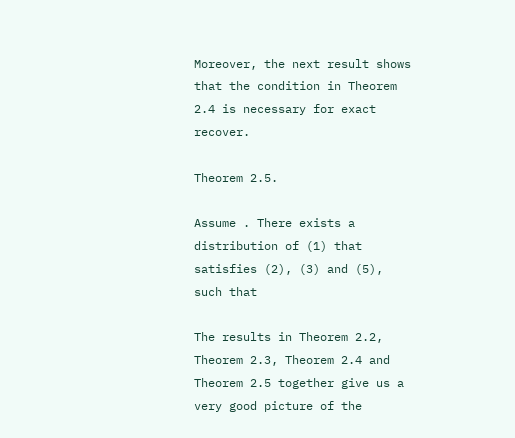Moreover, the next result shows that the condition in Theorem 2.4 is necessary for exact recover.

Theorem 2.5.

Assume . There exists a distribution of (1) that satisfies (2), (3) and (5), such that

The results in Theorem 2.2, Theorem 2.3, Theorem 2.4 and Theorem 2.5 together give us a very good picture of the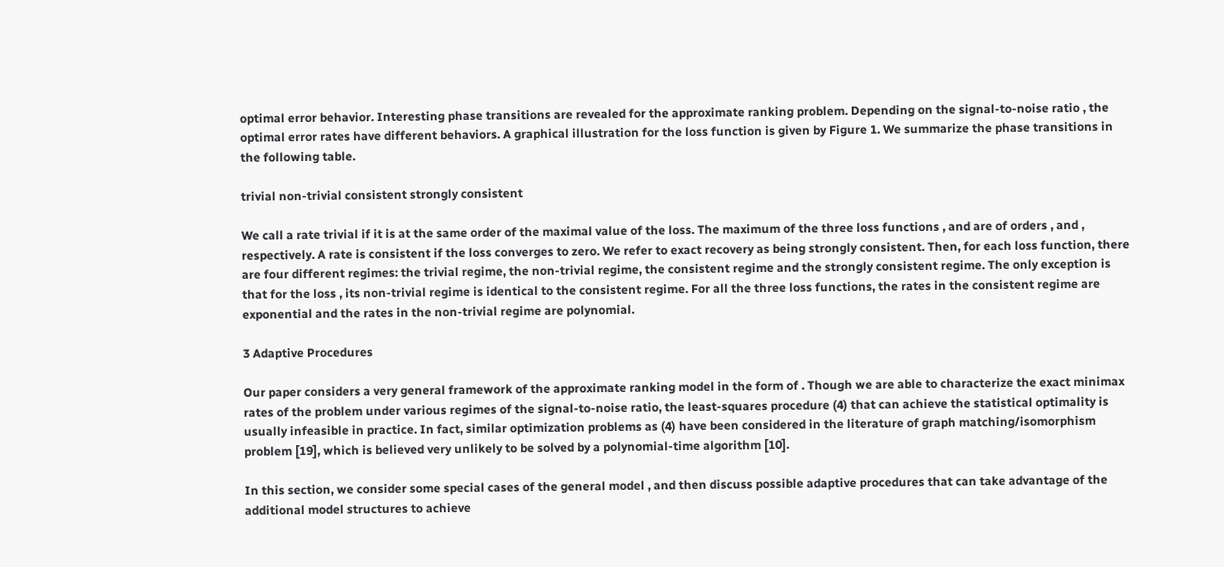optimal error behavior. Interesting phase transitions are revealed for the approximate ranking problem. Depending on the signal-to-noise ratio , the optimal error rates have different behaviors. A graphical illustration for the loss function is given by Figure 1. We summarize the phase transitions in the following table.

trivial non-trivial consistent strongly consistent

We call a rate trivial if it is at the same order of the maximal value of the loss. The maximum of the three loss functions , and are of orders , and , respectively. A rate is consistent if the loss converges to zero. We refer to exact recovery as being strongly consistent. Then, for each loss function, there are four different regimes: the trivial regime, the non-trivial regime, the consistent regime and the strongly consistent regime. The only exception is that for the loss , its non-trivial regime is identical to the consistent regime. For all the three loss functions, the rates in the consistent regime are exponential and the rates in the non-trivial regime are polynomial.

3 Adaptive Procedures

Our paper considers a very general framework of the approximate ranking model in the form of . Though we are able to characterize the exact minimax rates of the problem under various regimes of the signal-to-noise ratio, the least-squares procedure (4) that can achieve the statistical optimality is usually infeasible in practice. In fact, similar optimization problems as (4) have been considered in the literature of graph matching/isomorphism problem [19], which is believed very unlikely to be solved by a polynomial-time algorithm [10].

In this section, we consider some special cases of the general model , and then discuss possible adaptive procedures that can take advantage of the additional model structures to achieve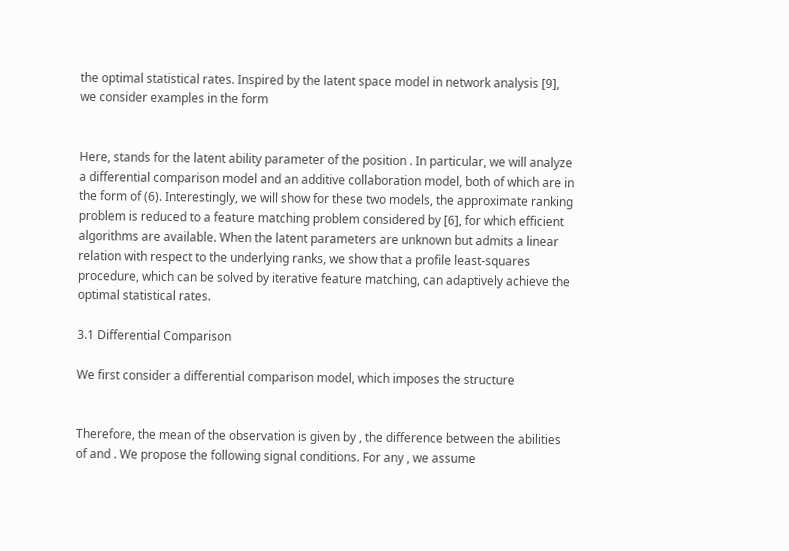the optimal statistical rates. Inspired by the latent space model in network analysis [9], we consider examples in the form


Here, stands for the latent ability parameter of the position . In particular, we will analyze a differential comparison model and an additive collaboration model, both of which are in the form of (6). Interestingly, we will show for these two models, the approximate ranking problem is reduced to a feature matching problem considered by [6], for which efficient algorithms are available. When the latent parameters are unknown but admits a linear relation with respect to the underlying ranks, we show that a profile least-squares procedure, which can be solved by iterative feature matching, can adaptively achieve the optimal statistical rates.

3.1 Differential Comparison

We first consider a differential comparison model, which imposes the structure


Therefore, the mean of the observation is given by , the difference between the abilities of and . We propose the following signal conditions. For any , we assume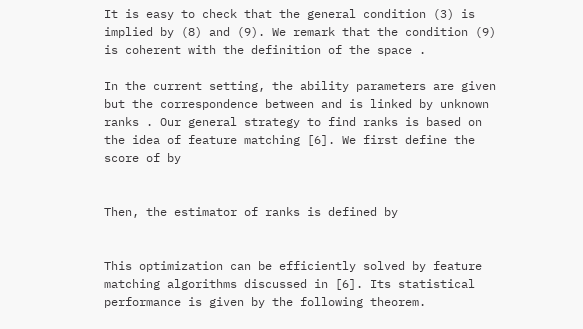It is easy to check that the general condition (3) is implied by (8) and (9). We remark that the condition (9) is coherent with the definition of the space .

In the current setting, the ability parameters are given but the correspondence between and is linked by unknown ranks . Our general strategy to find ranks is based on the idea of feature matching [6]. We first define the score of by


Then, the estimator of ranks is defined by


This optimization can be efficiently solved by feature matching algorithms discussed in [6]. Its statistical performance is given by the following theorem.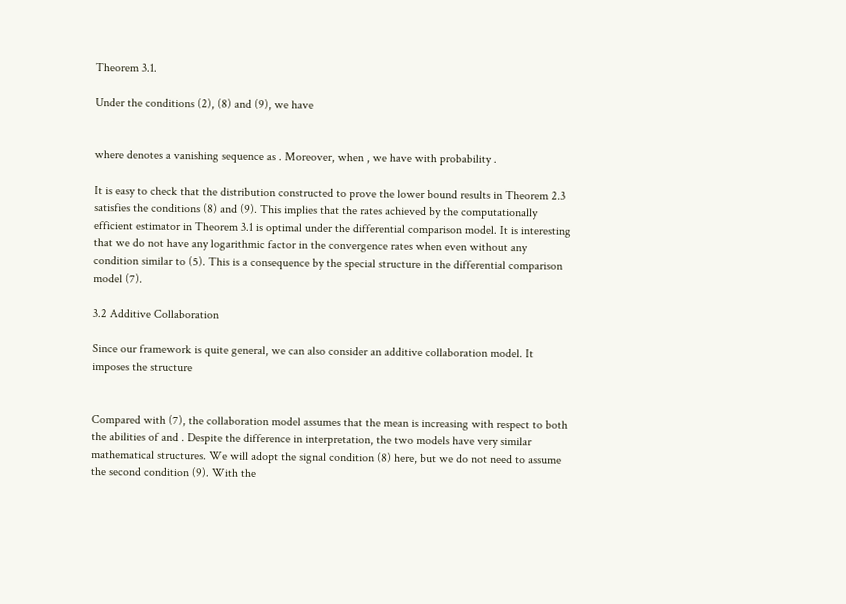Theorem 3.1.

Under the conditions (2), (8) and (9), we have


where denotes a vanishing sequence as . Moreover, when , we have with probability .

It is easy to check that the distribution constructed to prove the lower bound results in Theorem 2.3 satisfies the conditions (8) and (9). This implies that the rates achieved by the computationally efficient estimator in Theorem 3.1 is optimal under the differential comparison model. It is interesting that we do not have any logarithmic factor in the convergence rates when even without any condition similar to (5). This is a consequence by the special structure in the differential comparison model (7).

3.2 Additive Collaboration

Since our framework is quite general, we can also consider an additive collaboration model. It imposes the structure


Compared with (7), the collaboration model assumes that the mean is increasing with respect to both the abilities of and . Despite the difference in interpretation, the two models have very similar mathematical structures. We will adopt the signal condition (8) here, but we do not need to assume the second condition (9). With the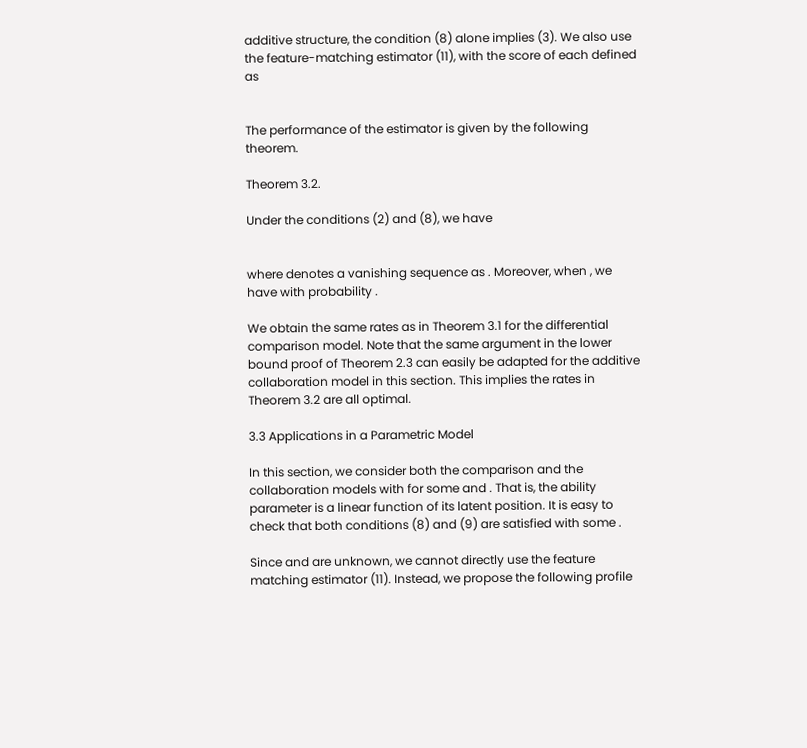additive structure, the condition (8) alone implies (3). We also use the feature-matching estimator (11), with the score of each defined as


The performance of the estimator is given by the following theorem.

Theorem 3.2.

Under the conditions (2) and (8), we have


where denotes a vanishing sequence as . Moreover, when , we have with probability .

We obtain the same rates as in Theorem 3.1 for the differential comparison model. Note that the same argument in the lower bound proof of Theorem 2.3 can easily be adapted for the additive collaboration model in this section. This implies the rates in Theorem 3.2 are all optimal.

3.3 Applications in a Parametric Model

In this section, we consider both the comparison and the collaboration models with for some and . That is, the ability parameter is a linear function of its latent position. It is easy to check that both conditions (8) and (9) are satisfied with some .

Since and are unknown, we cannot directly use the feature matching estimator (11). Instead, we propose the following profile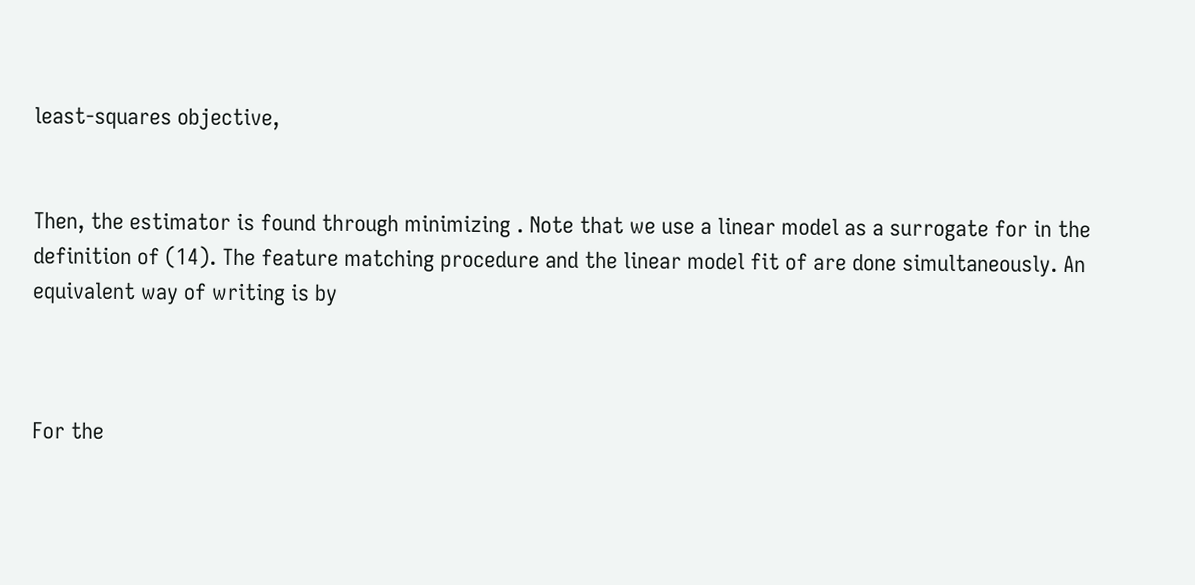least-squares objective,


Then, the estimator is found through minimizing . Note that we use a linear model as a surrogate for in the definition of (14). The feature matching procedure and the linear model fit of are done simultaneously. An equivalent way of writing is by



For the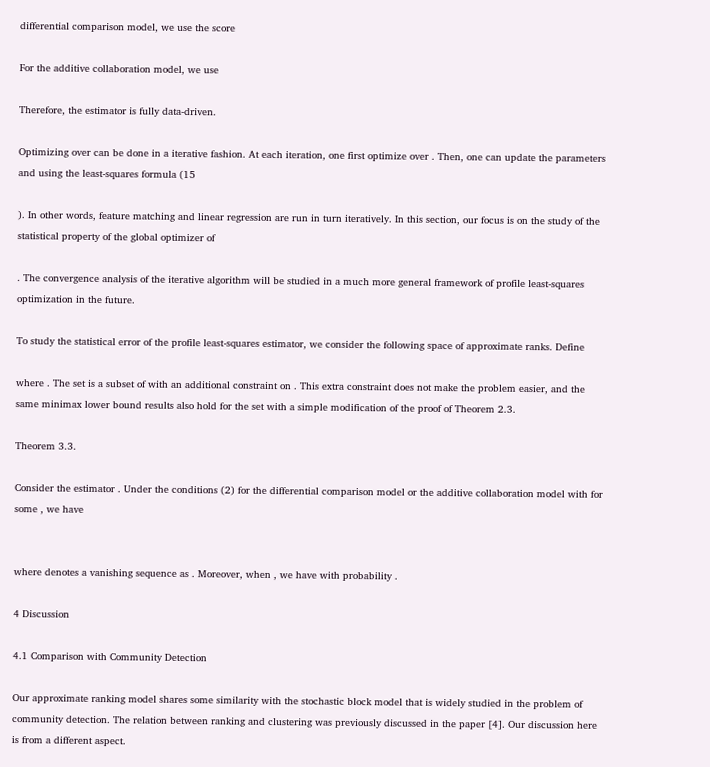differential comparison model, we use the score

For the additive collaboration model, we use

Therefore, the estimator is fully data-driven.

Optimizing over can be done in a iterative fashion. At each iteration, one first optimize over . Then, one can update the parameters and using the least-squares formula (15

). In other words, feature matching and linear regression are run in turn iteratively. In this section, our focus is on the study of the statistical property of the global optimizer of

. The convergence analysis of the iterative algorithm will be studied in a much more general framework of profile least-squares optimization in the future.

To study the statistical error of the profile least-squares estimator, we consider the following space of approximate ranks. Define

where . The set is a subset of with an additional constraint on . This extra constraint does not make the problem easier, and the same minimax lower bound results also hold for the set with a simple modification of the proof of Theorem 2.3.

Theorem 3.3.

Consider the estimator . Under the conditions (2) for the differential comparison model or the additive collaboration model with for some , we have


where denotes a vanishing sequence as . Moreover, when , we have with probability .

4 Discussion

4.1 Comparison with Community Detection

Our approximate ranking model shares some similarity with the stochastic block model that is widely studied in the problem of community detection. The relation between ranking and clustering was previously discussed in the paper [4]. Our discussion here is from a different aspect.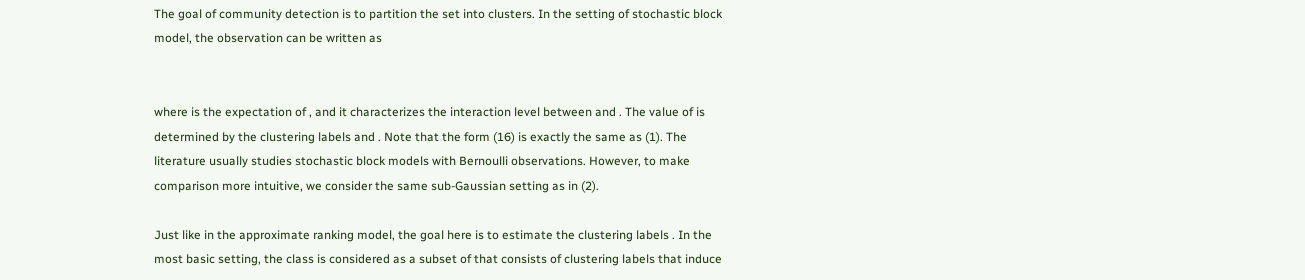The goal of community detection is to partition the set into clusters. In the setting of stochastic block model, the observation can be written as


where is the expectation of , and it characterizes the interaction level between and . The value of is determined by the clustering labels and . Note that the form (16) is exactly the same as (1). The literature usually studies stochastic block models with Bernoulli observations. However, to make comparison more intuitive, we consider the same sub-Gaussian setting as in (2).

Just like in the approximate ranking model, the goal here is to estimate the clustering labels . In the most basic setting, the class is considered as a subset of that consists of clustering labels that induce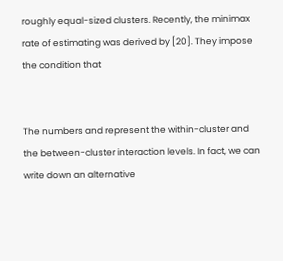roughly equal-sized clusters. Recently, the minimax rate of estimating was derived by [20]. They impose the condition that


The numbers and represent the within-cluster and the between-cluster interaction levels. In fact, we can write down an alternative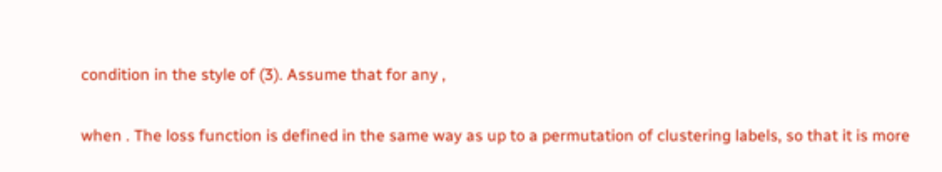condition in the style of (3). Assume that for any ,


when . The loss function is defined in the same way as up to a permutation of clustering labels, so that it is more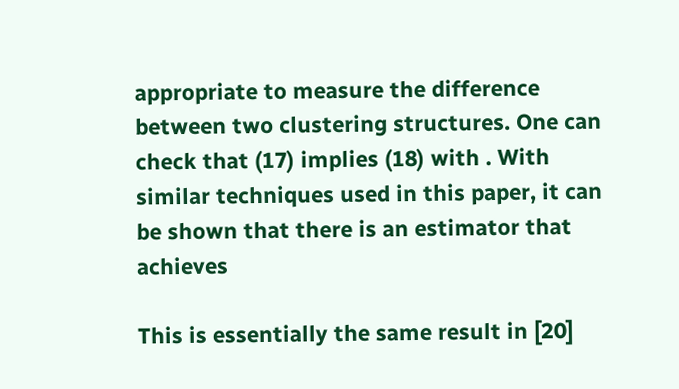appropriate to measure the difference between two clustering structures. One can check that (17) implies (18) with . With similar techniques used in this paper, it can be shown that there is an estimator that achieves

This is essentially the same result in [20]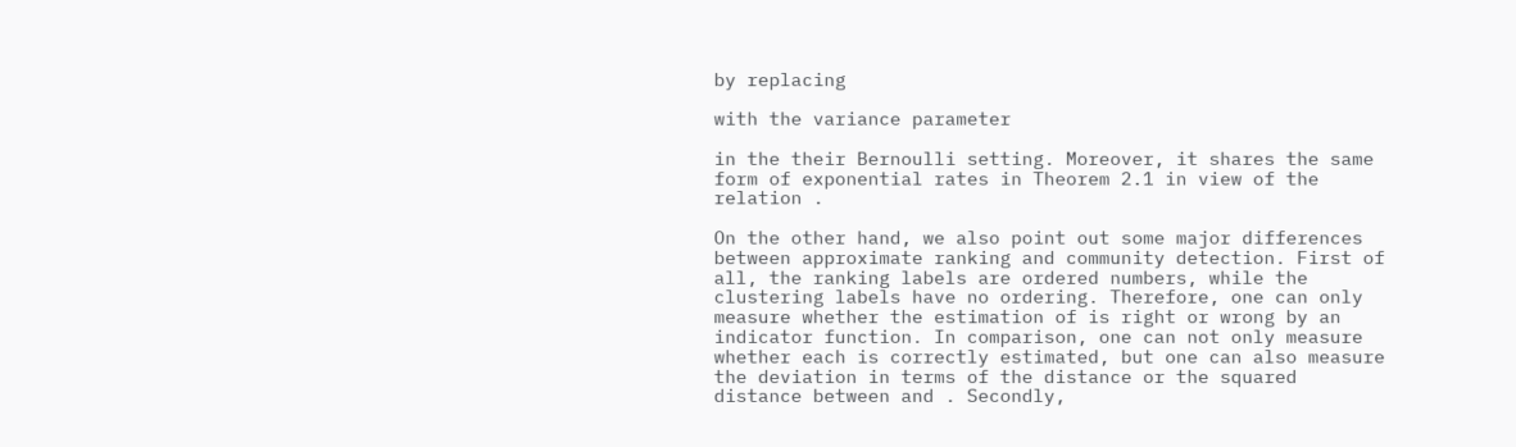by replacing

with the variance parameter

in the their Bernoulli setting. Moreover, it shares the same form of exponential rates in Theorem 2.1 in view of the relation .

On the other hand, we also point out some major differences between approximate ranking and community detection. First of all, the ranking labels are ordered numbers, while the clustering labels have no ordering. Therefore, one can only measure whether the estimation of is right or wrong by an indicator function. In comparison, one can not only measure whether each is correctly estimated, but one can also measure the deviation in terms of the distance or the squared distance between and . Secondly,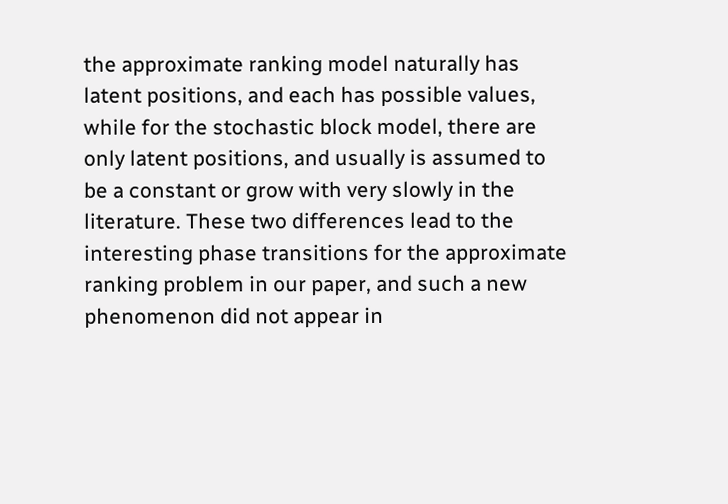the approximate ranking model naturally has latent positions, and each has possible values, while for the stochastic block model, there are only latent positions, and usually is assumed to be a constant or grow with very slowly in the literature. These two differences lead to the interesting phase transitions for the approximate ranking problem in our paper, and such a new phenomenon did not appear in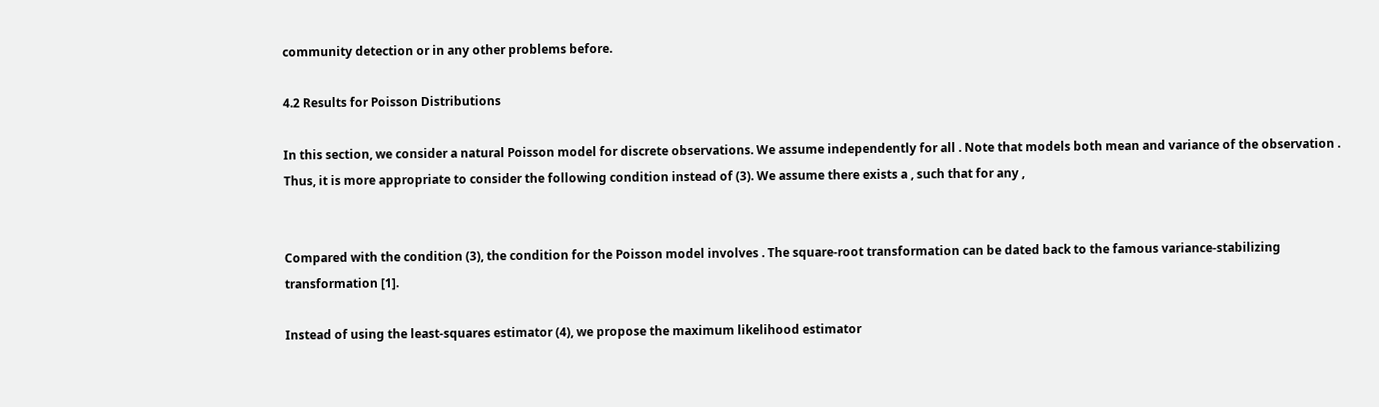community detection or in any other problems before.

4.2 Results for Poisson Distributions

In this section, we consider a natural Poisson model for discrete observations. We assume independently for all . Note that models both mean and variance of the observation . Thus, it is more appropriate to consider the following condition instead of (3). We assume there exists a , such that for any ,


Compared with the condition (3), the condition for the Poisson model involves . The square-root transformation can be dated back to the famous variance-stabilizing transformation [1].

Instead of using the least-squares estimator (4), we propose the maximum likelihood estimator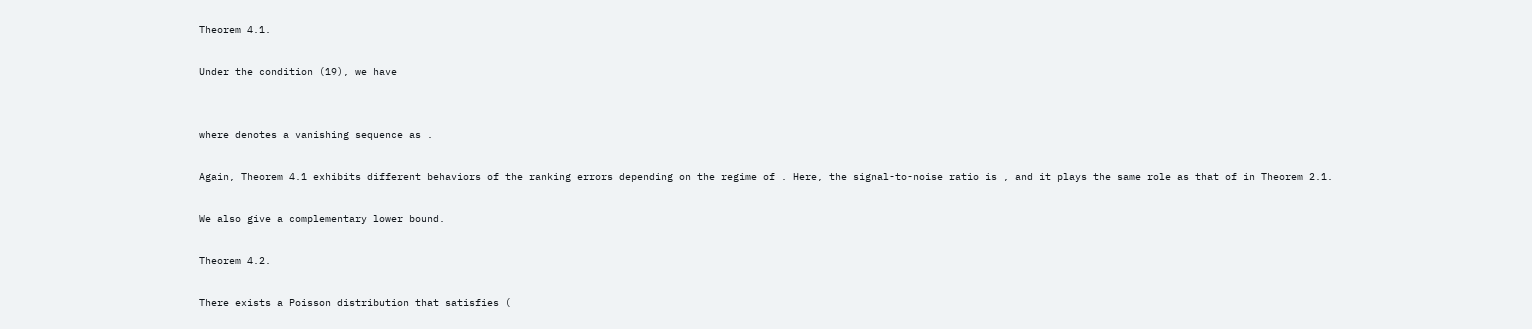Theorem 4.1.

Under the condition (19), we have


where denotes a vanishing sequence as .

Again, Theorem 4.1 exhibits different behaviors of the ranking errors depending on the regime of . Here, the signal-to-noise ratio is , and it plays the same role as that of in Theorem 2.1.

We also give a complementary lower bound.

Theorem 4.2.

There exists a Poisson distribution that satisfies (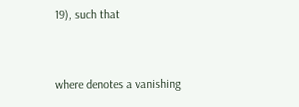19), such that


where denotes a vanishing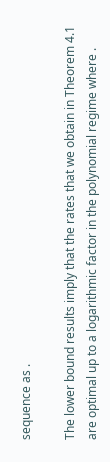sequence as .

The lower bound results imply that the rates that we obtain in Theorem 4.1 are optimal up to a logarithmic factor in the polynomial regime where .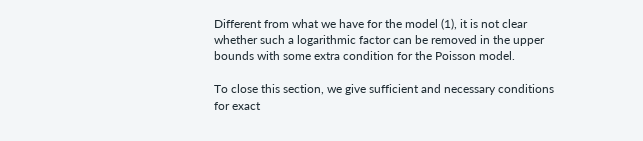Different from what we have for the model (1), it is not clear whether such a logarithmic factor can be removed in the upper bounds with some extra condition for the Poisson model.

To close this section, we give sufficient and necessary conditions for exact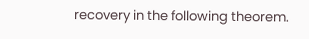recovery in the following theorem.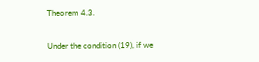Theorem 4.3.

Under the condition (19), if we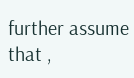further assume that ,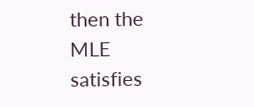then the MLE satisfies